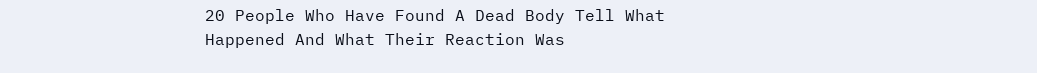20 People Who Have Found A Dead Body Tell What Happened And What Their Reaction Was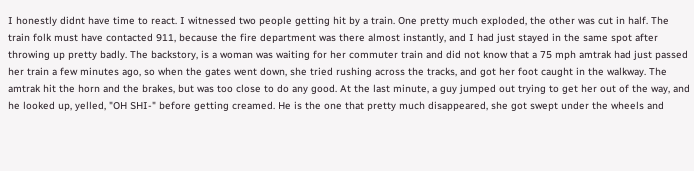I honestly didnt have time to react. I witnessed two people getting hit by a train. One pretty much exploded, the other was cut in half. The train folk must have contacted 911, because the fire department was there almost instantly, and I had just stayed in the same spot after throwing up pretty badly. The backstory, is a woman was waiting for her commuter train and did not know that a 75 mph amtrak had just passed her train a few minutes ago, so when the gates went down, she tried rushing across the tracks, and got her foot caught in the walkway. The amtrak hit the horn and the brakes, but was too close to do any good. At the last minute, a guy jumped out trying to get her out of the way, and he looked up, yelled, "OH SHI-" before getting creamed. He is the one that pretty much disappeared, she got swept under the wheels and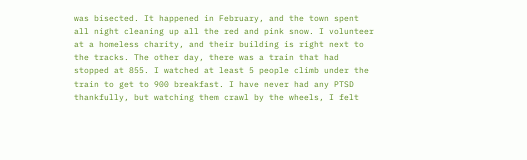was bisected. It happened in February, and the town spent all night cleaning up all the red and pink snow. I volunteer at a homeless charity, and their building is right next to the tracks. The other day, there was a train that had stopped at 855. I watched at least 5 people climb under the train to get to 900 breakfast. I have never had any PTSD thankfully, but watching them crawl by the wheels, I felt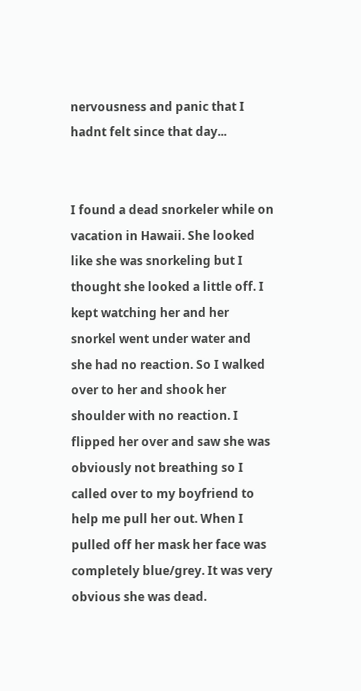nervousness and panic that I hadnt felt since that day...


I found a dead snorkeler while on vacation in Hawaii. She looked like she was snorkeling but I thought she looked a little off. I kept watching her and her snorkel went under water and she had no reaction. So I walked over to her and shook her shoulder with no reaction. I flipped her over and saw she was obviously not breathing so I called over to my boyfriend to help me pull her out. When I pulled off her mask her face was completely blue/grey. It was very obvious she was dead.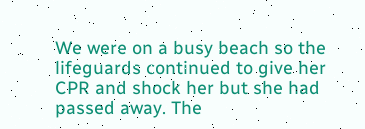We were on a busy beach so the lifeguards continued to give her CPR and shock her but she had passed away. The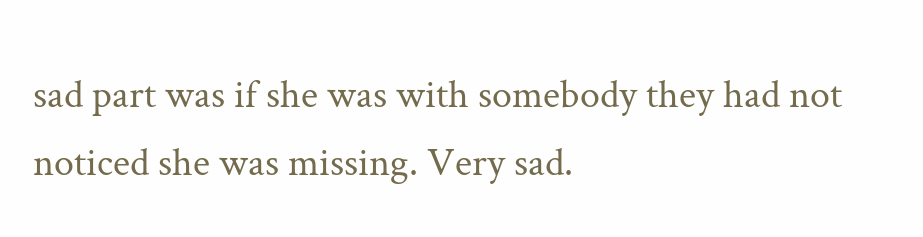sad part was if she was with somebody they had not noticed she was missing. Very sad.